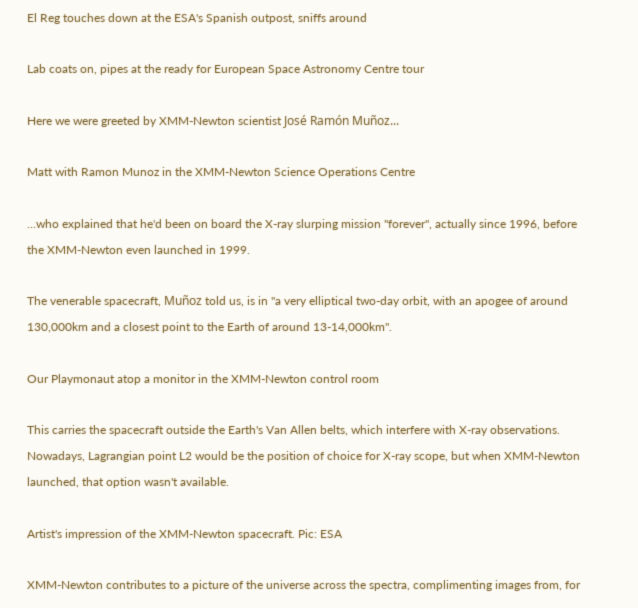El Reg touches down at the ESA's Spanish outpost, sniffs around

Lab coats on, pipes at the ready for European Space Astronomy Centre tour

Here we were greeted by XMM-Newton scientist José Ramón Muñoz...

Matt with Ramon Munoz in the XMM-Newton Science Operations Centre

...who explained that he'd been on board the X-ray slurping mission "forever", actually since 1996, before the XMM-Newton even launched in 1999.

The venerable spacecraft, Muñoz told us, is in "a very elliptical two-day orbit, with an apogee of around 130,000km and a closest point to the Earth of around 13-14,000km".

Our Playmonaut atop a monitor in the XMM-Newton control room

This carries the spacecraft outside the Earth's Van Allen belts, which interfere with X-ray observations. Nowadays, Lagrangian point L2 would be the position of choice for X-ray scope, but when XMM-Newton launched, that option wasn't available.

Artist's impression of the XMM-Newton spacecraft. Pic: ESA

XMM-Newton contributes to a picture of the universe across the spectra, complimenting images from, for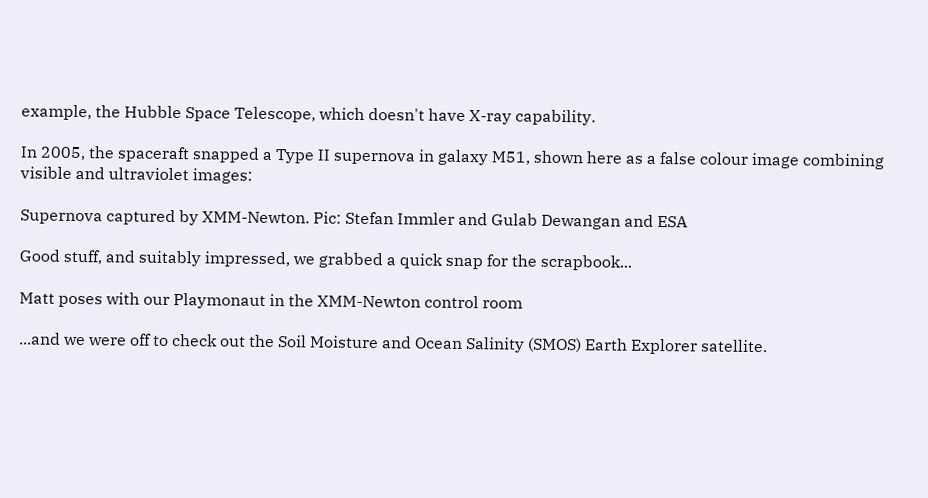example, the Hubble Space Telescope, which doesn't have X-ray capability.

In 2005, the spaceraft snapped a Type II supernova in galaxy M51, shown here as a false colour image combining visible and ultraviolet images:

Supernova captured by XMM-Newton. Pic: Stefan Immler and Gulab Dewangan and ESA

Good stuff, and suitably impressed, we grabbed a quick snap for the scrapbook...

Matt poses with our Playmonaut in the XMM-Newton control room

...and we were off to check out the Soil Moisture and Ocean Salinity (SMOS) Earth Explorer satellite.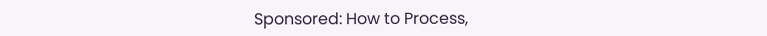Sponsored: How to Process,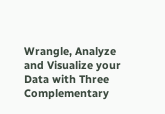Wrangle, Analyze and Visualize your Data with Three Complementary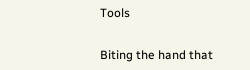Tools


Biting the hand that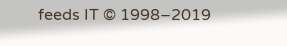feeds IT © 1998–2019